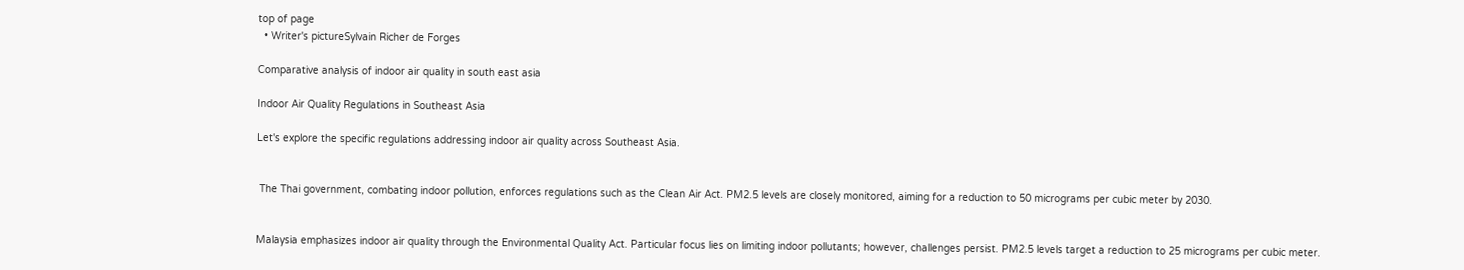top of page
  • Writer's pictureSylvain Richer de Forges

Comparative analysis of indoor air quality in south east asia

Indoor Air Quality Regulations in Southeast Asia

Let's explore the specific regulations addressing indoor air quality across Southeast Asia.


 The Thai government, combating indoor pollution, enforces regulations such as the Clean Air Act. PM2.5 levels are closely monitored, aiming for a reduction to 50 micrograms per cubic meter by 2030.


Malaysia emphasizes indoor air quality through the Environmental Quality Act. Particular focus lies on limiting indoor pollutants; however, challenges persist. PM2.5 levels target a reduction to 25 micrograms per cubic meter.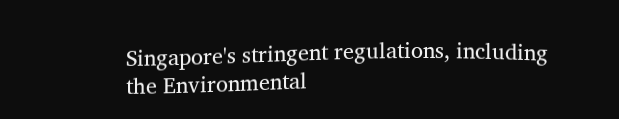Singapore's stringent regulations, including the Environmental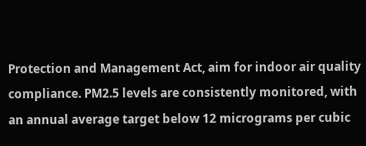Protection and Management Act, aim for indoor air quality compliance. PM2.5 levels are consistently monitored, with an annual average target below 12 micrograms per cubic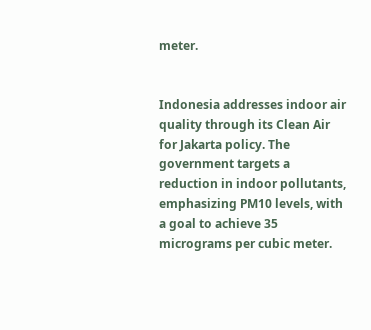meter.


Indonesia addresses indoor air quality through its Clean Air for Jakarta policy. The government targets a reduction in indoor pollutants, emphasizing PM10 levels, with a goal to achieve 35 micrograms per cubic meter.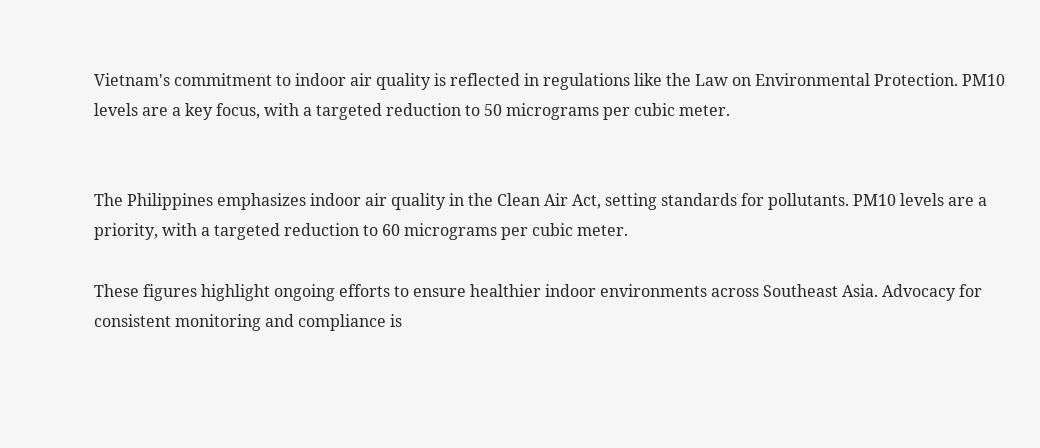Vietnam's commitment to indoor air quality is reflected in regulations like the Law on Environmental Protection. PM10 levels are a key focus, with a targeted reduction to 50 micrograms per cubic meter.


The Philippines emphasizes indoor air quality in the Clean Air Act, setting standards for pollutants. PM10 levels are a priority, with a targeted reduction to 60 micrograms per cubic meter.

These figures highlight ongoing efforts to ensure healthier indoor environments across Southeast Asia. Advocacy for consistent monitoring and compliance is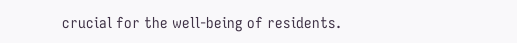crucial for the well-being of residents.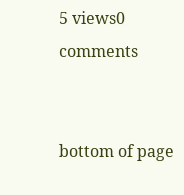5 views0 comments


bottom of page